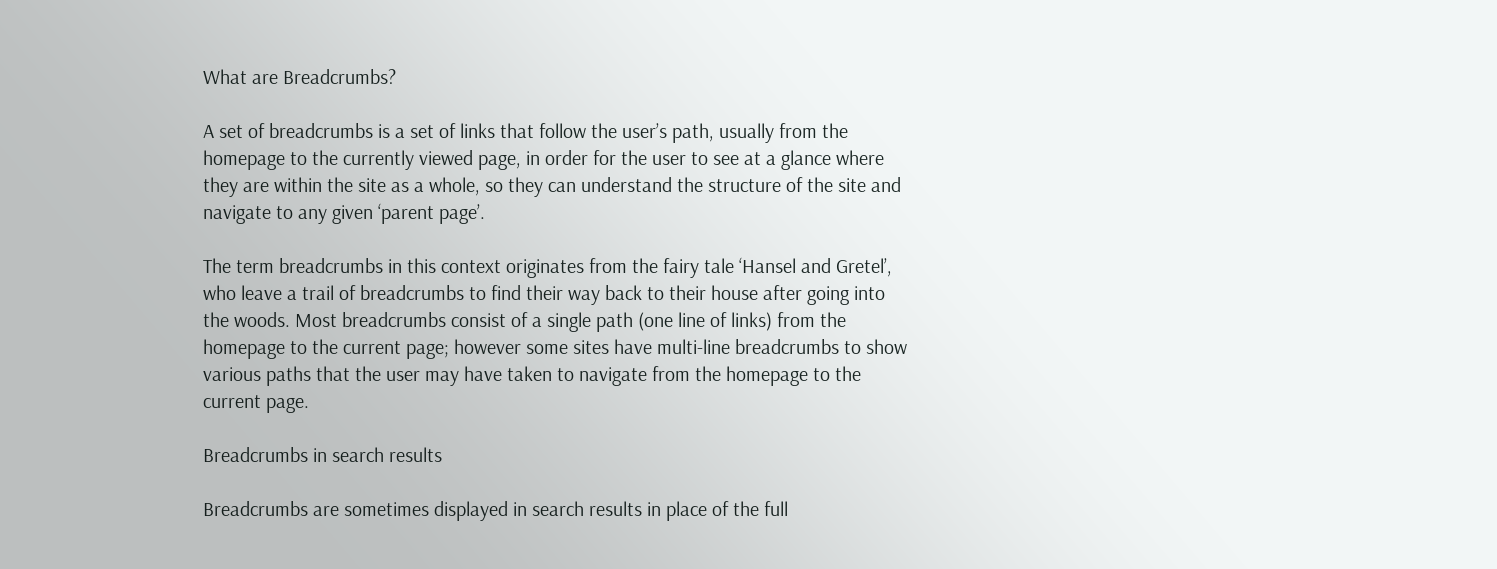What are Breadcrumbs?

A set of breadcrumbs is a set of links that follow the user’s path, usually from the homepage to the currently viewed page, in order for the user to see at a glance where they are within the site as a whole, so they can understand the structure of the site and navigate to any given ‘parent page’.

The term breadcrumbs in this context originates from the fairy tale ‘Hansel and Gretel’, who leave a trail of breadcrumbs to find their way back to their house after going into the woods. Most breadcrumbs consist of a single path (one line of links) from the homepage to the current page; however some sites have multi-line breadcrumbs to show various paths that the user may have taken to navigate from the homepage to the current page.

Breadcrumbs in search results

Breadcrumbs are sometimes displayed in search results in place of the full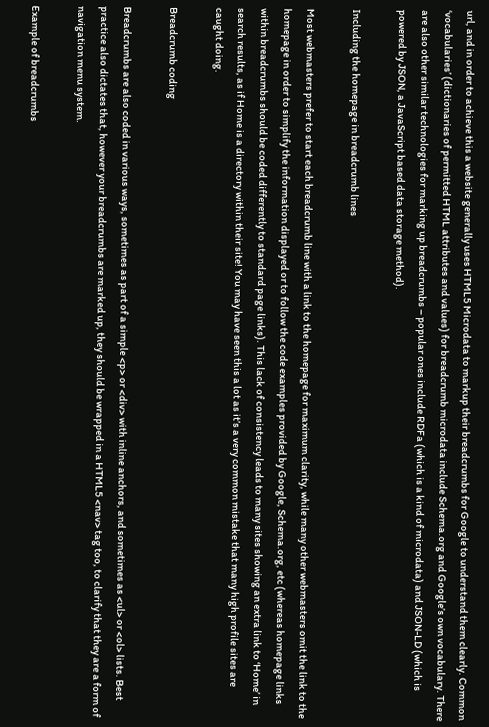url, and in order to achieve this a website generally uses HTML5 Microdata to markup their breadcrumbs for Google to understand them clearly. Common ‘vocabularies’ (dictionaries of permitted HTML attributes and values) for breadcrumb microdata include Schema.org and Google’s own vocabulary. There are also other similar technologies for marking up breadcrumbs – popular ones include RDFa (which is a kind of microdata) and JSON-LD (which is powered by JSON, a JavaScript based data storage method).

Including the homepage in breadcrumb lines

Most webmasters prefer to start each breadcrumb line with a link to the homepage for maximum clarity, while many other webmasters omit the link to the homepage in order to simplify the information displayed or to follow the code examples provided by Google, Schema.org, etc (whereas homepage links within breadcrumbs should be coded differently to standard page links). This lack of consistency leads to many sites showing an extra link to ‘Home’ in search results, as if Home is a directory within their site! You may have seen this a lot as it’s a very common mistake that many high profile sites are caught doing.

Breadcrumb coding

Breadcrumbs are also coded in various ways, sometimes as part of a simple <p> or <div> with inline anchors, and sometimes as <ul> or <ol> lists. Best practice also dictates that, however your breadcrumbs are marked up, they should be wrapped in a HTML5 <nav> tag too, to clarify that they are a form of navigation menu system.

Example of breadcrumbs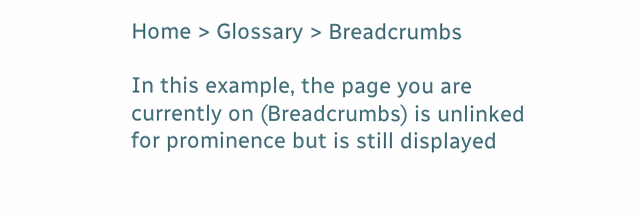Home > Glossary > Breadcrumbs

In this example, the page you are currently on (Breadcrumbs) is unlinked for prominence but is still displayed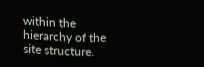within the hierarchy of the site structure.